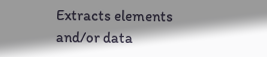Extracts elements and/or data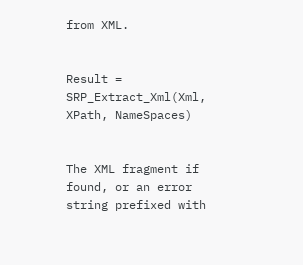from XML.


Result = SRP_Extract_Xml(Xml, XPath, NameSpaces)


The XML fragment if found, or an error string prefixed with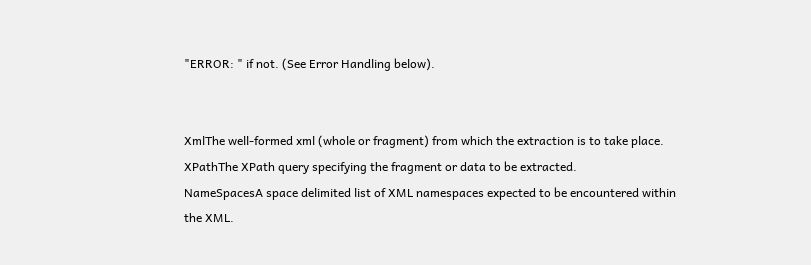"ERROR: " if not. (See Error Handling below).


XmlThe well-formed xml (whole or fragment) from which the extraction is to take place.
XPathThe XPath query specifying the fragment or data to be extracted.
NameSpacesA space delimited list of XML namespaces expected to be encountered within the XML.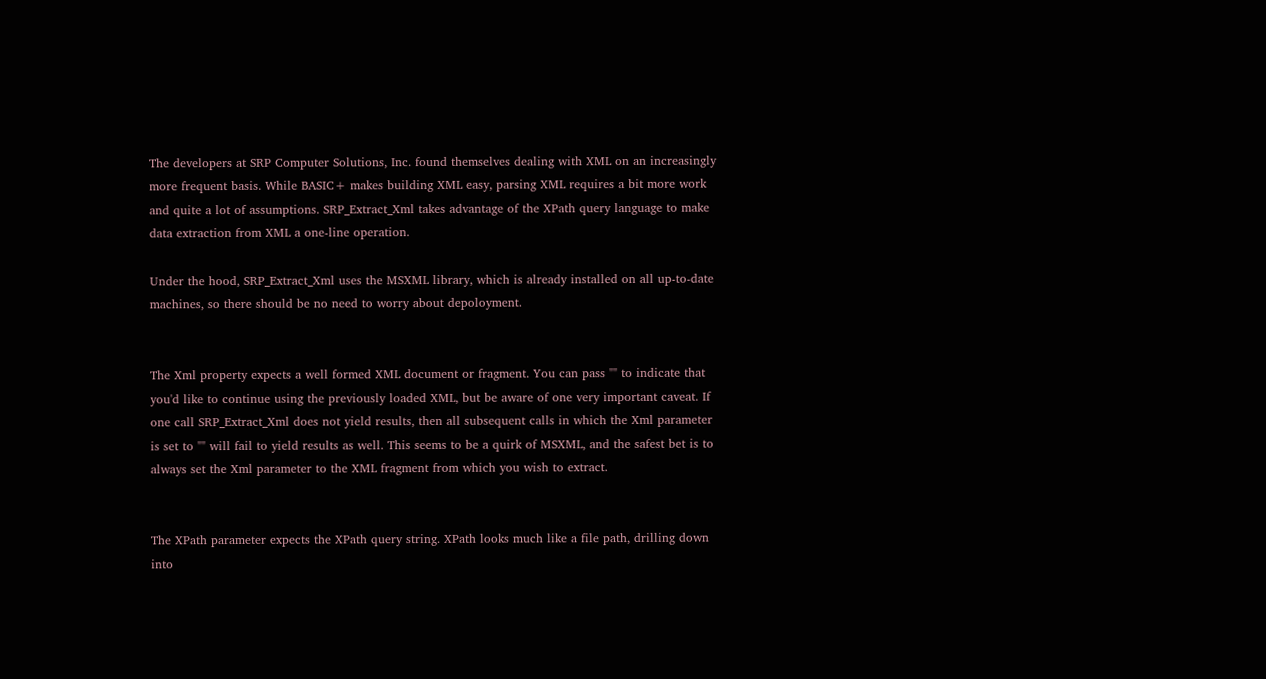The developers at SRP Computer Solutions, Inc. found themselves dealing with XML on an increasingly more frequent basis. While BASIC+ makes building XML easy, parsing XML requires a bit more work and quite a lot of assumptions. SRP_Extract_Xml takes advantage of the XPath query language to make data extraction from XML a one-line operation.

Under the hood, SRP_Extract_Xml uses the MSXML library, which is already installed on all up-to-date machines, so there should be no need to worry about depoloyment.


The Xml property expects a well formed XML document or fragment. You can pass "" to indicate that you'd like to continue using the previously loaded XML, but be aware of one very important caveat. If one call SRP_Extract_Xml does not yield results, then all subsequent calls in which the Xml parameter is set to "" will fail to yield results as well. This seems to be a quirk of MSXML, and the safest bet is to always set the Xml parameter to the XML fragment from which you wish to extract.


The XPath parameter expects the XPath query string. XPath looks much like a file path, drilling down into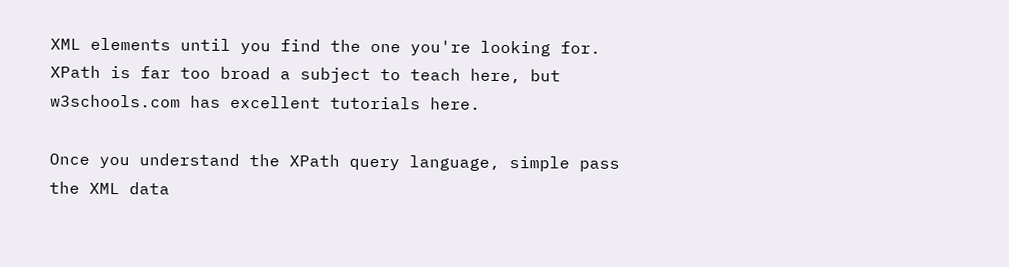XML elements until you find the one you're looking for. XPath is far too broad a subject to teach here, but w3schools.com has excellent tutorials here.

Once you understand the XPath query language, simple pass the XML data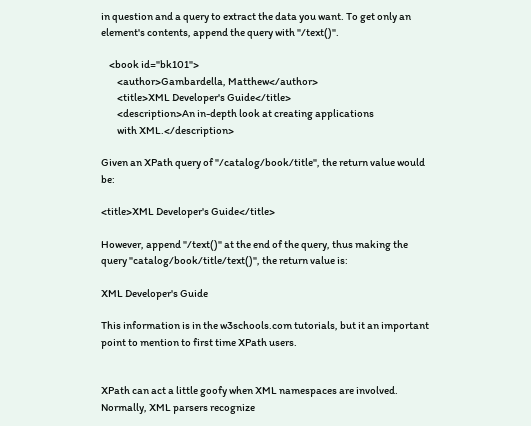in question and a query to extract the data you want. To get only an element's contents, append the query with "/text()".

    <book id="bk101">
        <author>Gambardella, Matthew</author>
        <title>XML Developer's Guide</title>
        <description>An in-depth look at creating applications
        with XML.</description>

Given an XPath query of "/catalog/book/title", the return value would be:

<title>XML Developer's Guide</title>

However, append "/text()" at the end of the query, thus making the query "catalog/book/title/text()", the return value is:

XML Developer's Guide

This information is in the w3schools.com tutorials, but it an important point to mention to first time XPath users.


XPath can act a little goofy when XML namespaces are involved. Normally, XML parsers recognize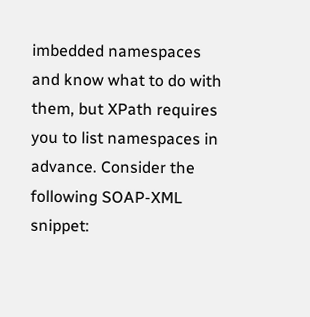imbedded namespaces and know what to do with them, but XPath requires you to list namespaces in advance. Consider the following SOAP-XML snippet: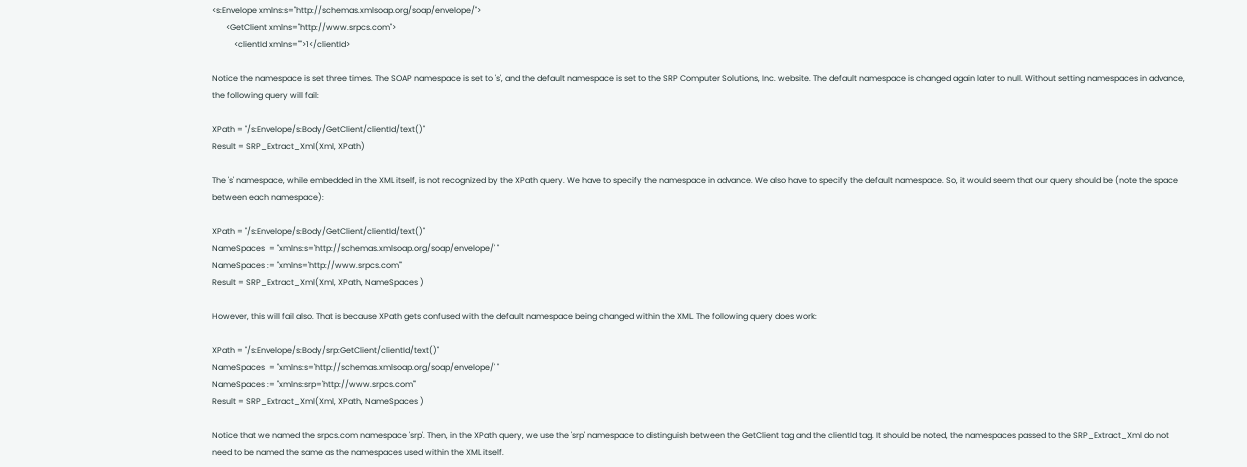<s:Envelope xmlns:s="http://schemas.xmlsoap.org/soap/envelope/">
       <GetClient xmlns="http://www.srpcs.com">
           <clientId xmlns="">1</clientId>

Notice the namespace is set three times. The SOAP namespace is set to 's', and the default namespace is set to the SRP Computer Solutions, Inc. website. The default namespace is changed again later to null. Without setting namespaces in advance, the following query will fail:

XPath = "/s:Envelope/s:Body/GetClient/clientId/text()"
Result = SRP_Extract_Xml(Xml, XPath)

The 's' namespace, while embedded in the XML itself, is not recognized by the XPath query. We have to specify the namespace in advance. We also have to specify the default namespace. So, it would seem that our query should be (note the space between each namespace):

XPath = "/s:Envelope/s:Body/GetClient/clientId/text()"
NameSpaces  = "xmlns:s='http://schemas.xmlsoap.org/soap/envelope/' "
NameSpaces := "xmlns='http://www.srpcs.com'"
Result = SRP_Extract_Xml(Xml, XPath, NameSpaces )

However, this will fail also. That is because XPath gets confused with the default namespace being changed within the XML. The following query does work:

XPath = "/s:Envelope/s:Body/srp:GetClient/clientId/text()"
NameSpaces  = "xmlns:s='http://schemas.xmlsoap.org/soap/envelope/' "
NameSpaces := "xmlns:srp='http://www.srpcs.com'"
Result = SRP_Extract_Xml(Xml, XPath, NameSpaces )

Notice that we named the srpcs.com namespace 'srp'. Then, in the XPath query, we use the 'srp' namespace to distinguish between the GetClient tag and the clientId tag. It should be noted, the namespaces passed to the SRP_Extract_Xml do not need to be named the same as the namespaces used within the XML itself.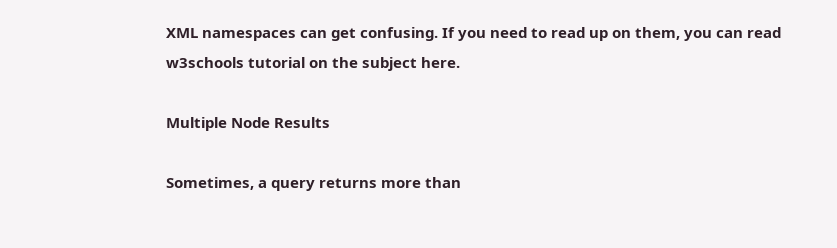XML namespaces can get confusing. If you need to read up on them, you can read w3schools tutorial on the subject here.

Multiple Node Results

Sometimes, a query returns more than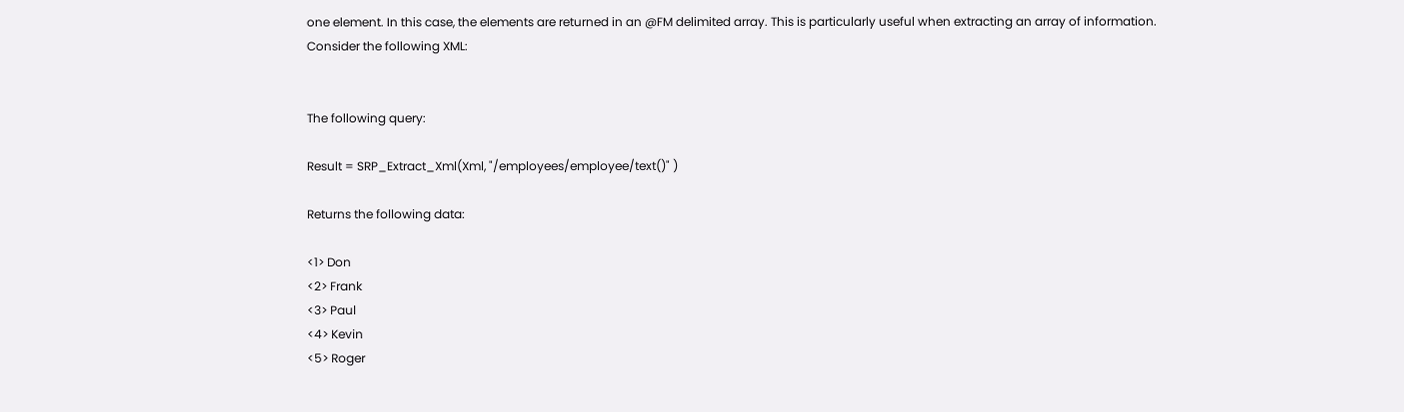one element. In this case, the elements are returned in an @FM delimited array. This is particularly useful when extracting an array of information. Consider the following XML:


The following query:

Result = SRP_Extract_Xml(Xml, "/employees/employee/text()" )

Returns the following data:

<1> Don
<2> Frank
<3> Paul
<4> Kevin
<5> Roger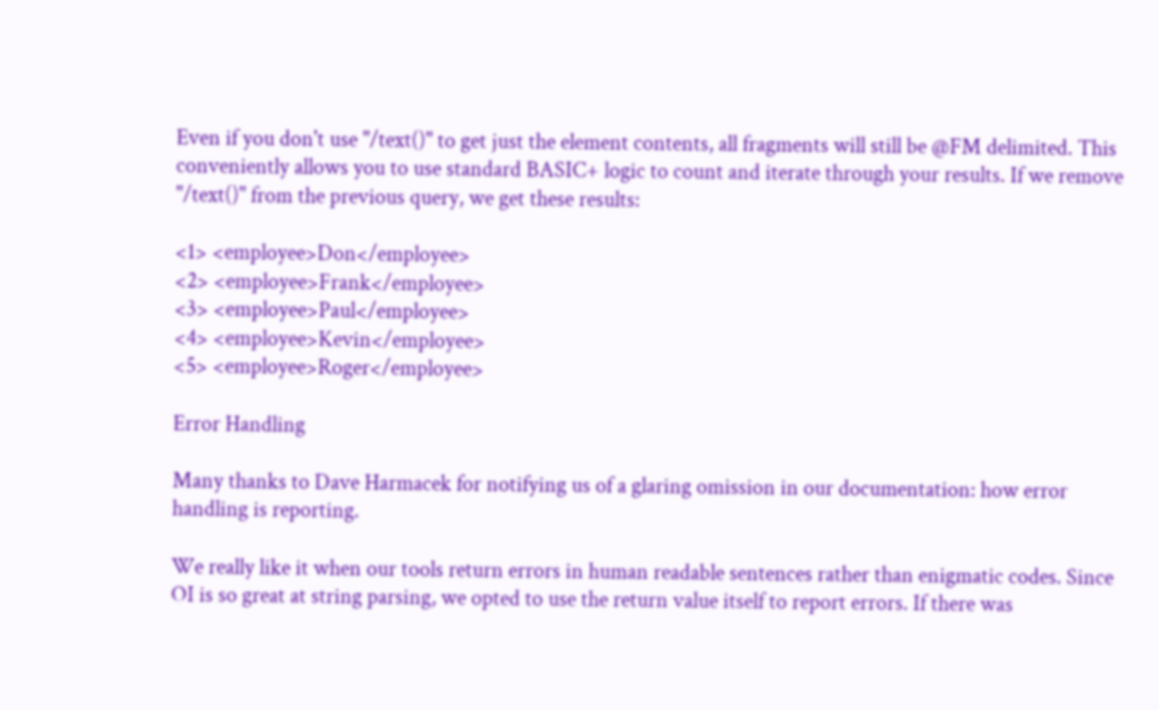Even if you don't use "/text()" to get just the element contents, all fragments will still be @FM delimited. This conveniently allows you to use standard BASIC+ logic to count and iterate through your results. If we remove "/text()" from the previous query, we get these results:

<1> <employee>Don</employee>
<2> <employee>Frank</employee>
<3> <employee>Paul</employee>
<4> <employee>Kevin</employee>
<5> <employee>Roger</employee>

Error Handling

Many thanks to Dave Harmacek for notifying us of a glaring omission in our documentation: how error handling is reporting.

We really like it when our tools return errors in human readable sentences rather than enigmatic codes. Since OI is so great at string parsing, we opted to use the return value itself to report errors. If there was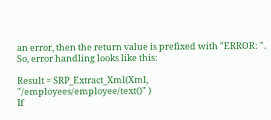an error, then the return value is prefixed with "ERROR: ". So, error handling looks like this:

Result = SRP_Extract_Xml(Xml, "/employees/employee/text()" )
If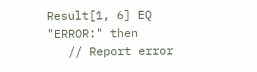Result[1, 6] EQ "ERROR:" then
   // Report error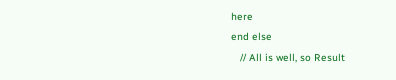here
end else
   // All is well, so Result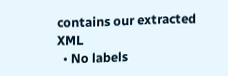contains our extracted XML
  • No labels